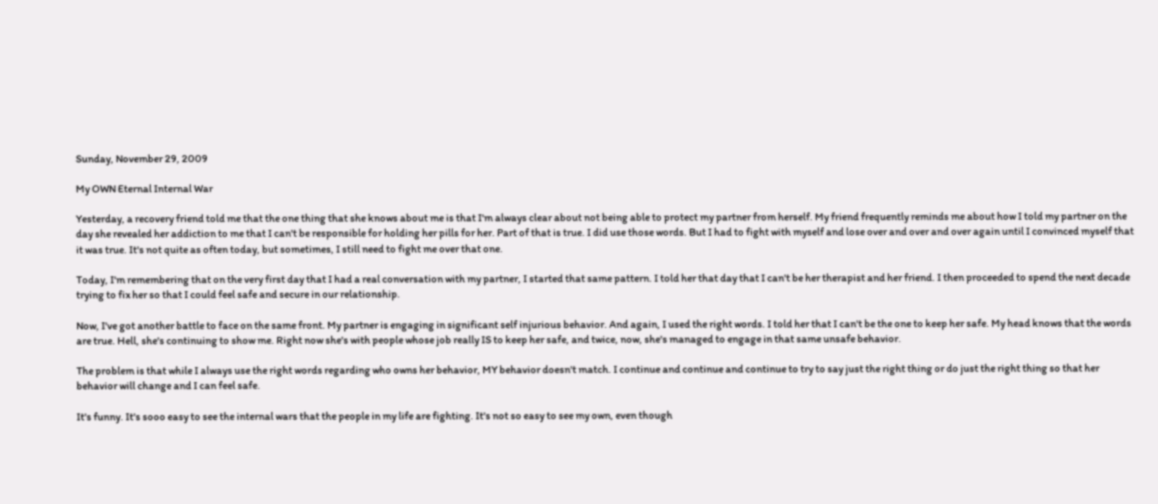Sunday, November 29, 2009

My OWN Eternal Internal War

Yesterday, a recovery friend told me that the one thing that she knows about me is that I'm always clear about not being able to protect my partner from herself. My friend frequently reminds me about how I told my partner on the day she revealed her addiction to me that I can't be responsible for holding her pills for her. Part of that is true. I did use those words. But I had to fight with myself and lose over and over and over again until I convinced myself that it was true. It's not quite as often today, but sometimes, I still need to fight me over that one.

Today, I'm remembering that on the very first day that I had a real conversation with my partner, I started that same pattern. I told her that day that I can't be her therapist and her friend. I then proceeded to spend the next decade trying to fix her so that I could feel safe and secure in our relationship.

Now, I've got another battle to face on the same front. My partner is engaging in significant self injurious behavior. And again, I used the right words. I told her that I can't be the one to keep her safe. My head knows that the words are true. Hell, she's continuing to show me. Right now she's with people whose job really IS to keep her safe, and twice, now, she's managed to engage in that same unsafe behavior.

The problem is that while I always use the right words regarding who owns her behavior, MY behavior doesn't match. I continue and continue and continue to try to say just the right thing or do just the right thing so that her behavior will change and I can feel safe.

It's funny. It's sooo easy to see the internal wars that the people in my life are fighting. It's not so easy to see my own, even though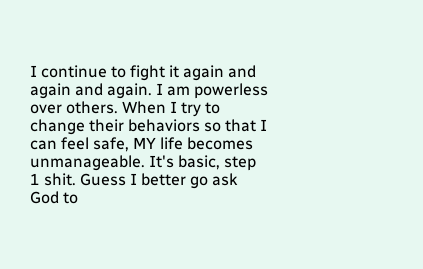I continue to fight it again and again and again. I am powerless over others. When I try to change their behaviors so that I can feel safe, MY life becomes unmanageable. It's basic, step 1 shit. Guess I better go ask God to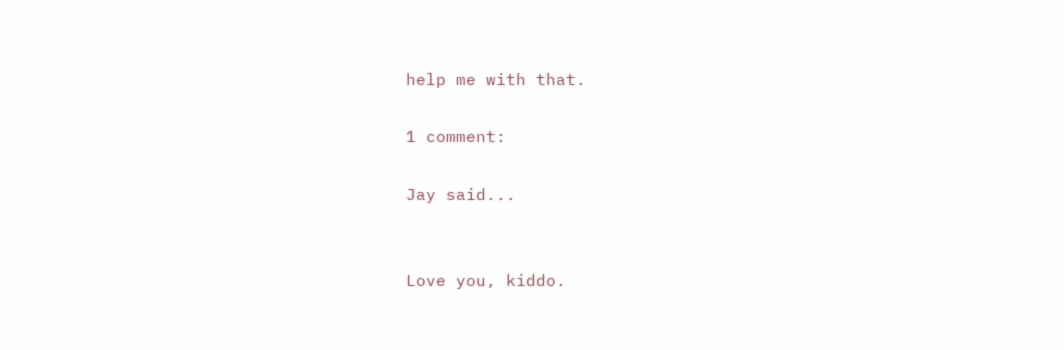help me with that.

1 comment:

Jay said...


Love you, kiddo.